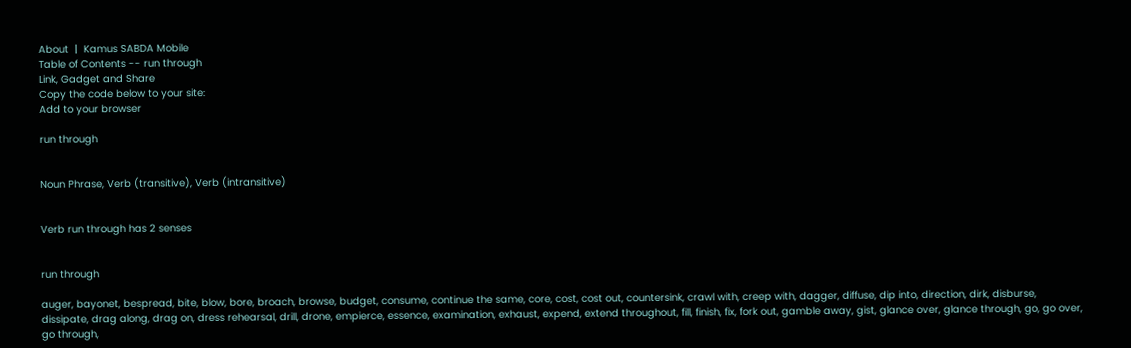About  |  Kamus SABDA Mobile
Table of Contents -- run through
Link, Gadget and Share
Copy the code below to your site:
Add to your browser

run through


Noun Phrase, Verb (transitive), Verb (intransitive)


Verb run through has 2 senses


run through

auger, bayonet, bespread, bite, blow, bore, broach, browse, budget, consume, continue the same, core, cost, cost out, countersink, crawl with, creep with, dagger, diffuse, dip into, direction, dirk, disburse, dissipate, drag along, drag on, dress rehearsal, drill, drone, empierce, essence, examination, exhaust, expend, extend throughout, fill, finish, fix, fork out, gamble away, gist, glance over, glance through, go, go over, go through,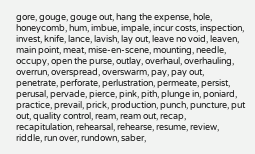gore, gouge, gouge out, hang the expense, hole, honeycomb, hum, imbue, impale, incur costs, inspection, invest, knife, lance, lavish, lay out, leave no void, leaven, main point, meat, mise-en-scene, mounting, needle, occupy, open the purse, outlay, overhaul, overhauling, overrun, overspread, overswarm, pay, pay out, penetrate, perforate, perlustration, permeate, persist, perusal, pervade, pierce, pink, pith, plunge in, poniard, practice, prevail, prick, production, punch, puncture, put out, quality control, ream, ream out, recap, recapitulation, rehearsal, rehearse, resume, review, riddle, run over, rundown, saber,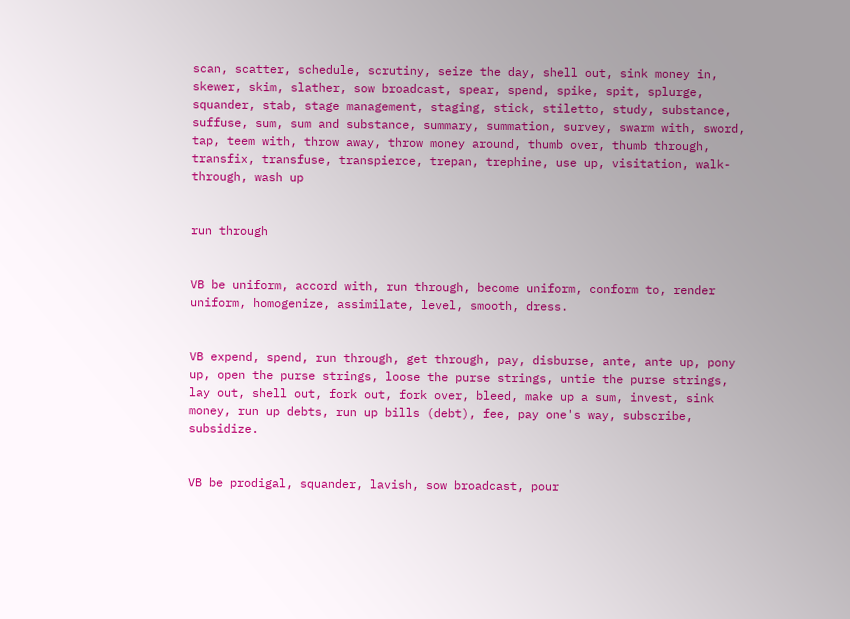scan, scatter, schedule, scrutiny, seize the day, shell out, sink money in, skewer, skim, slather, sow broadcast, spear, spend, spike, spit, splurge, squander, stab, stage management, staging, stick, stiletto, study, substance, suffuse, sum, sum and substance, summary, summation, survey, swarm with, sword, tap, teem with, throw away, throw money around, thumb over, thumb through, transfix, transfuse, transpierce, trepan, trephine, use up, visitation, walk-through, wash up


run through


VB be uniform, accord with, run through, become uniform, conform to, render uniform, homogenize, assimilate, level, smooth, dress.


VB expend, spend, run through, get through, pay, disburse, ante, ante up, pony up, open the purse strings, loose the purse strings, untie the purse strings, lay out, shell out, fork out, fork over, bleed, make up a sum, invest, sink money, run up debts, run up bills (debt), fee, pay one's way, subscribe, subsidize.


VB be prodigal, squander, lavish, sow broadcast, pour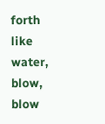forth like water, blow, blow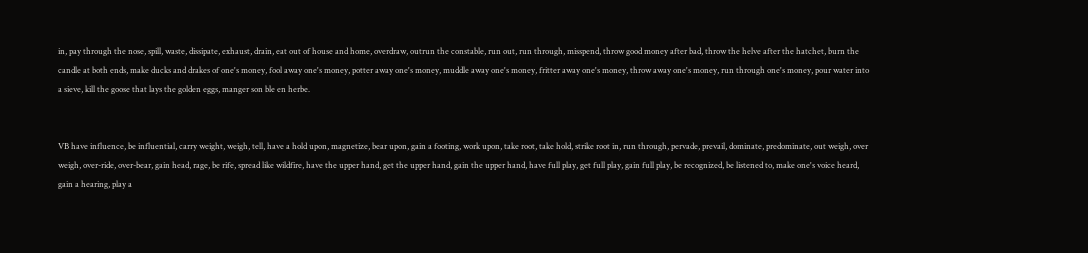in, pay through the nose, spill, waste, dissipate, exhaust, drain, eat out of house and home, overdraw, outrun the constable, run out, run through, misspend, throw good money after bad, throw the helve after the hatchet, burn the candle at both ends, make ducks and drakes of one's money, fool away one's money, potter away one's money, muddle away one's money, fritter away one's money, throw away one's money, run through one's money, pour water into a sieve, kill the goose that lays the golden eggs, manger son ble en herbe.


VB have influence, be influential, carry weight, weigh, tell, have a hold upon, magnetize, bear upon, gain a footing, work upon, take root, take hold, strike root in, run through, pervade, prevail, dominate, predominate, out weigh, over weigh, over-ride, over-bear, gain head, rage, be rife, spread like wildfire, have the upper hand, get the upper hand, gain the upper hand, have full play, get full play, gain full play, be recognized, be listened to, make one's voice heard, gain a hearing, play a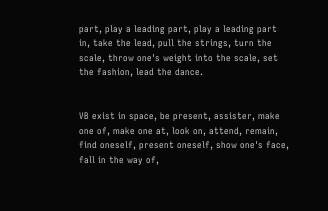part, play a leading part, play a leading part in, take the lead, pull the strings, turn the scale, throw one's weight into the scale, set the fashion, lead the dance.


VB exist in space, be present, assister, make one of, make one at, look on, attend, remain, find oneself, present oneself, show one's face, fall in the way of,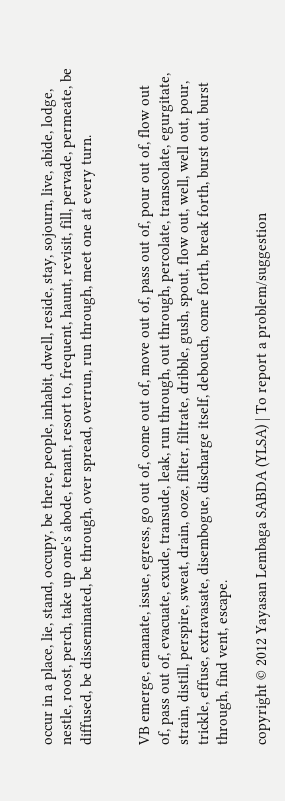occur in a place, lie, stand, occupy, be there, people, inhabit, dwell, reside, stay, sojourn, live, abide, lodge, nestle, roost, perch, take up one's abode, tenant, resort to, frequent, haunt, revisit, fill, pervade, permeate, be diffused, be disseminated, be through, over spread, overrun, run through, meet one at every turn.


VB emerge, emanate, issue, egress, go out of, come out of, move out of, pass out of, pour out of, flow out of, pass out of, evacuate, exude, transude, leak, run through, out through, percolate, transcolate, egurgitate, strain, distill, perspire, sweat, drain, ooze, filter, filtrate, dribble, gush, spout, flow out, well, well out, pour, trickle, effuse, extravasate, disembogue, discharge itself, debouch, come forth, break forth, burst out, burst through, find vent, escape.

copyright © 2012 Yayasan Lembaga SABDA (YLSA) | To report a problem/suggestion